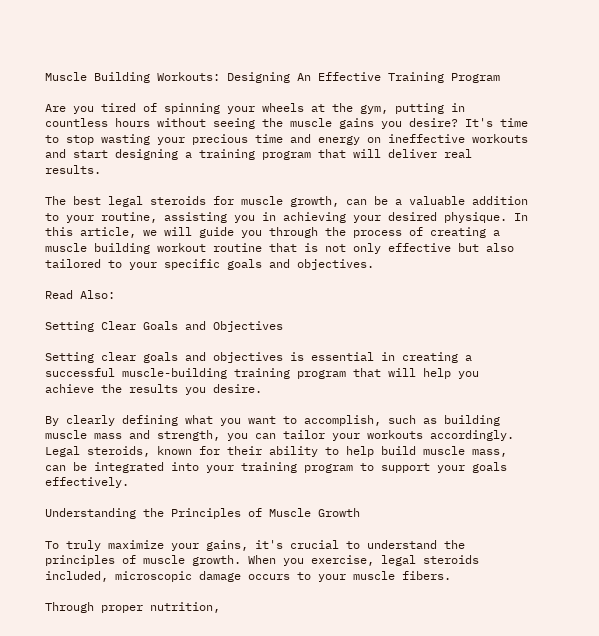Muscle Building Workouts: Designing An Effective Training Program

Are you tired of spinning your wheels at the gym, putting in countless hours without seeing the muscle gains you desire? It's time to stop wasting your precious time and energy on ineffective workouts and start designing a training program that will deliver real results.

The best legal steroids for muscle growth, can be a valuable addition to your routine, assisting you in achieving your desired physique. In this article, we will guide you through the process of creating a muscle building workout routine that is not only effective but also tailored to your specific goals and objectives.

Read Also:

Setting Clear Goals and Objectives

Setting clear goals and objectives is essential in creating a successful muscle-building training program that will help you achieve the results you desire.

By clearly defining what you want to accomplish, such as building muscle mass and strength, you can tailor your workouts accordingly. Legal steroids, known for their ability to help build muscle mass, can be integrated into your training program to support your goals effectively.

Understanding the Principles of Muscle Growth

To truly maximize your gains, it's crucial to understand the principles of muscle growth. When you exercise, legal steroids included, microscopic damage occurs to your muscle fibers.

Through proper nutrition,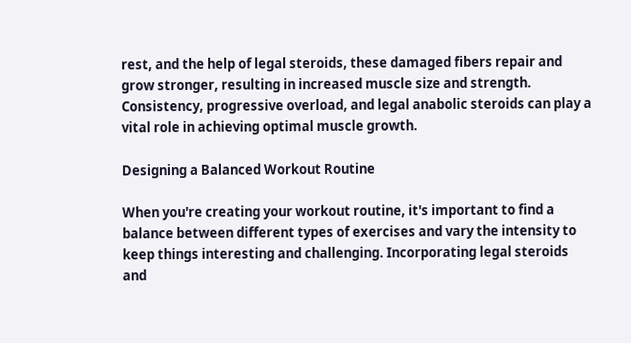rest, and the help of legal steroids, these damaged fibers repair and grow stronger, resulting in increased muscle size and strength. Consistency, progressive overload, and legal anabolic steroids can play a vital role in achieving optimal muscle growth.

Designing a Balanced Workout Routine

When you're creating your workout routine, it's important to find a balance between different types of exercises and vary the intensity to keep things interesting and challenging. Incorporating legal steroids and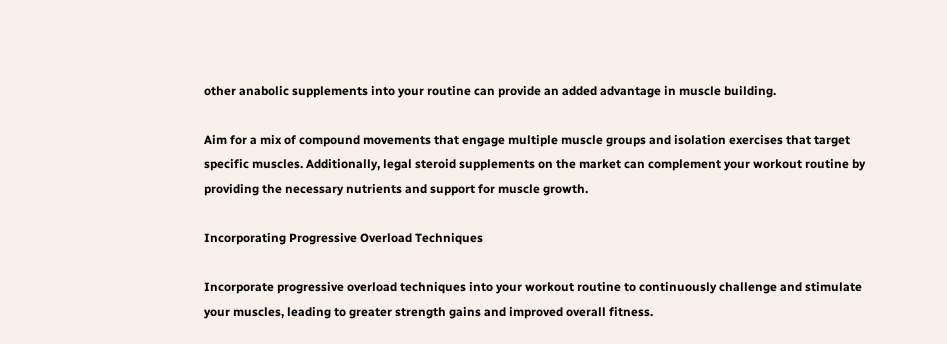other anabolic supplements into your routine can provide an added advantage in muscle building.

Aim for a mix of compound movements that engage multiple muscle groups and isolation exercises that target specific muscles. Additionally, legal steroid supplements on the market can complement your workout routine by providing the necessary nutrients and support for muscle growth.

Incorporating Progressive Overload Techniques

Incorporate progressive overload techniques into your workout routine to continuously challenge and stimulate your muscles, leading to greater strength gains and improved overall fitness.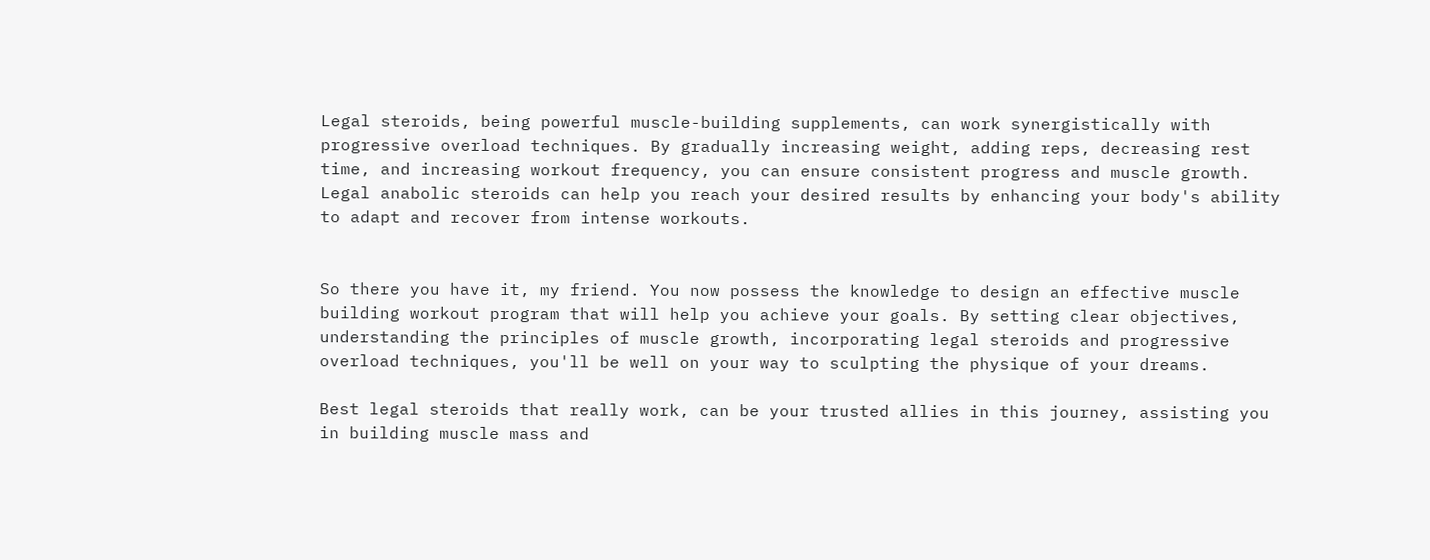Legal steroids, being powerful muscle-building supplements, can work synergistically with progressive overload techniques. By gradually increasing weight, adding reps, decreasing rest time, and increasing workout frequency, you can ensure consistent progress and muscle growth. Legal anabolic steroids can help you reach your desired results by enhancing your body's ability to adapt and recover from intense workouts.


So there you have it, my friend. You now possess the knowledge to design an effective muscle building workout program that will help you achieve your goals. By setting clear objectives, understanding the principles of muscle growth, incorporating legal steroids and progressive overload techniques, you'll be well on your way to sculpting the physique of your dreams.

Best legal steroids that really work, can be your trusted allies in this journey, assisting you in building muscle mass and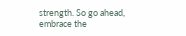strength. So go ahead, embrace the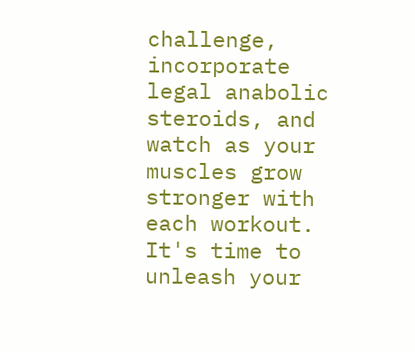challenge, incorporate legal anabolic steroids, and watch as your muscles grow stronger with each workout. It's time to unleash your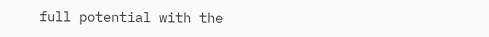full potential with the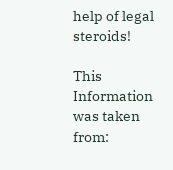help of legal steroids!

This Information was taken from: